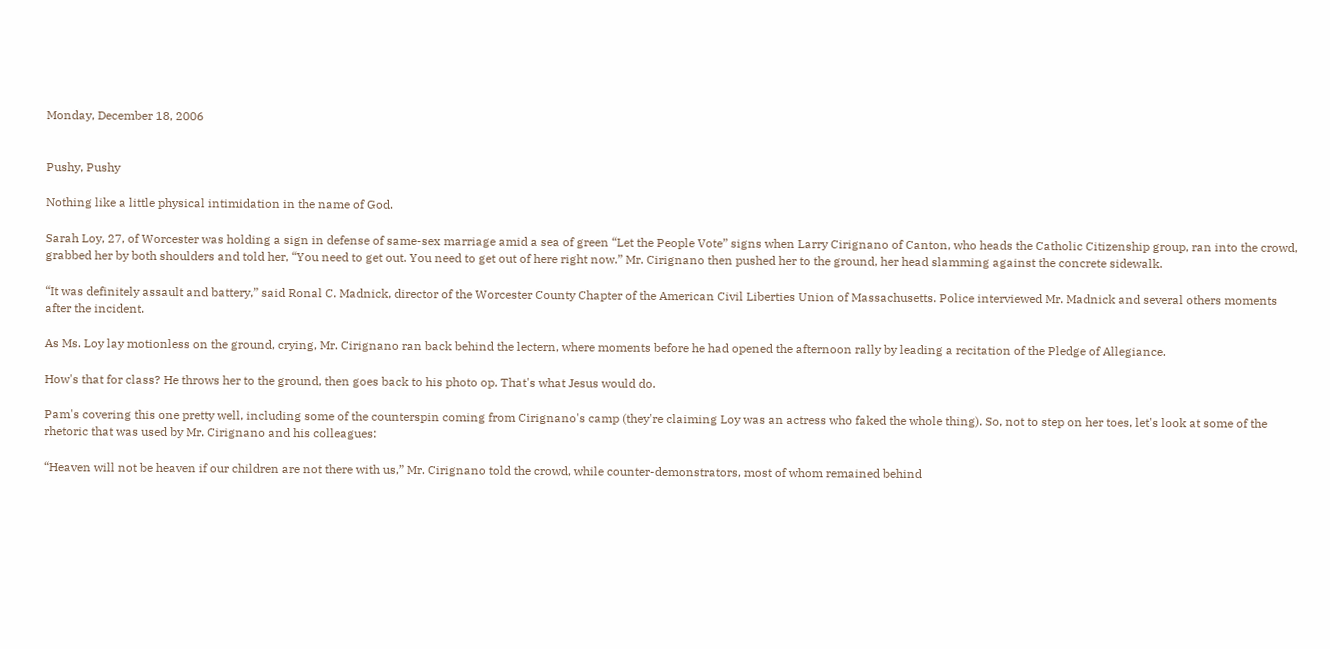Monday, December 18, 2006


Pushy, Pushy

Nothing like a little physical intimidation in the name of God.

Sarah Loy, 27, of Worcester was holding a sign in defense of same-sex marriage amid a sea of green “Let the People Vote” signs when Larry Cirignano of Canton, who heads the Catholic Citizenship group, ran into the crowd, grabbed her by both shoulders and told her, “You need to get out. You need to get out of here right now.” Mr. Cirignano then pushed her to the ground, her head slamming against the concrete sidewalk.

“It was definitely assault and battery,” said Ronal C. Madnick, director of the Worcester County Chapter of the American Civil Liberties Union of Massachusetts. Police interviewed Mr. Madnick and several others moments after the incident.

As Ms. Loy lay motionless on the ground, crying, Mr. Cirignano ran back behind the lectern, where moments before he had opened the afternoon rally by leading a recitation of the Pledge of Allegiance.

How's that for class? He throws her to the ground, then goes back to his photo op. That's what Jesus would do.

Pam's covering this one pretty well, including some of the counterspin coming from Cirignano's camp (they're claiming Loy was an actress who faked the whole thing). So, not to step on her toes, let's look at some of the rhetoric that was used by Mr. Cirignano and his colleagues:

“Heaven will not be heaven if our children are not there with us,” Mr. Cirignano told the crowd, while counter-demonstrators, most of whom remained behind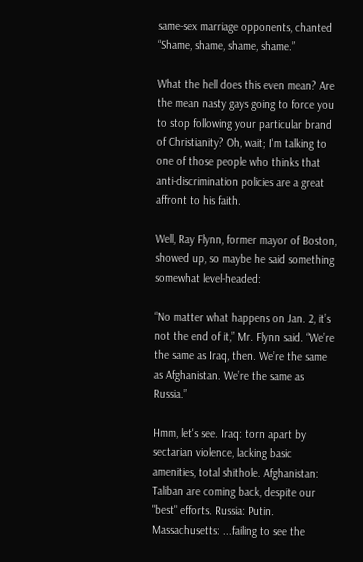same-sex marriage opponents, chanted “Shame, shame, shame, shame.”

What the hell does this even mean? Are the mean nasty gays going to force you to stop following your particular brand of Christianity? Oh, wait; I'm talking to one of those people who thinks that anti-discrimination policies are a great affront to his faith.

Well, Ray Flynn, former mayor of Boston, showed up, so maybe he said something somewhat level-headed:

“No matter what happens on Jan. 2, it’s not the end of it,” Mr. Flynn said. “We’re the same as Iraq, then. We’re the same as Afghanistan. We’re the same as Russia.”

Hmm, let's see. Iraq: torn apart by sectarian violence, lacking basic amenities, total shithole. Afghanistan: Taliban are coming back, despite our "best" efforts. Russia: Putin. Massachusetts: ...failing to see the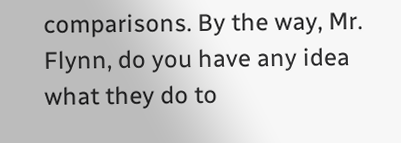comparisons. By the way, Mr. Flynn, do you have any idea what they do to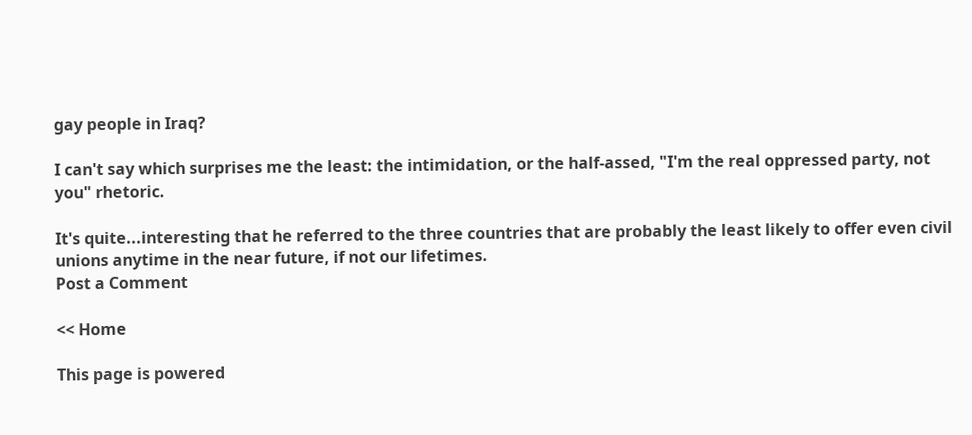gay people in Iraq?

I can't say which surprises me the least: the intimidation, or the half-assed, "I'm the real oppressed party, not you" rhetoric.

It's quite...interesting that he referred to the three countries that are probably the least likely to offer even civil unions anytime in the near future, if not our lifetimes.
Post a Comment

<< Home

This page is powered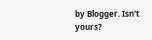by Blogger. Isn't yours?